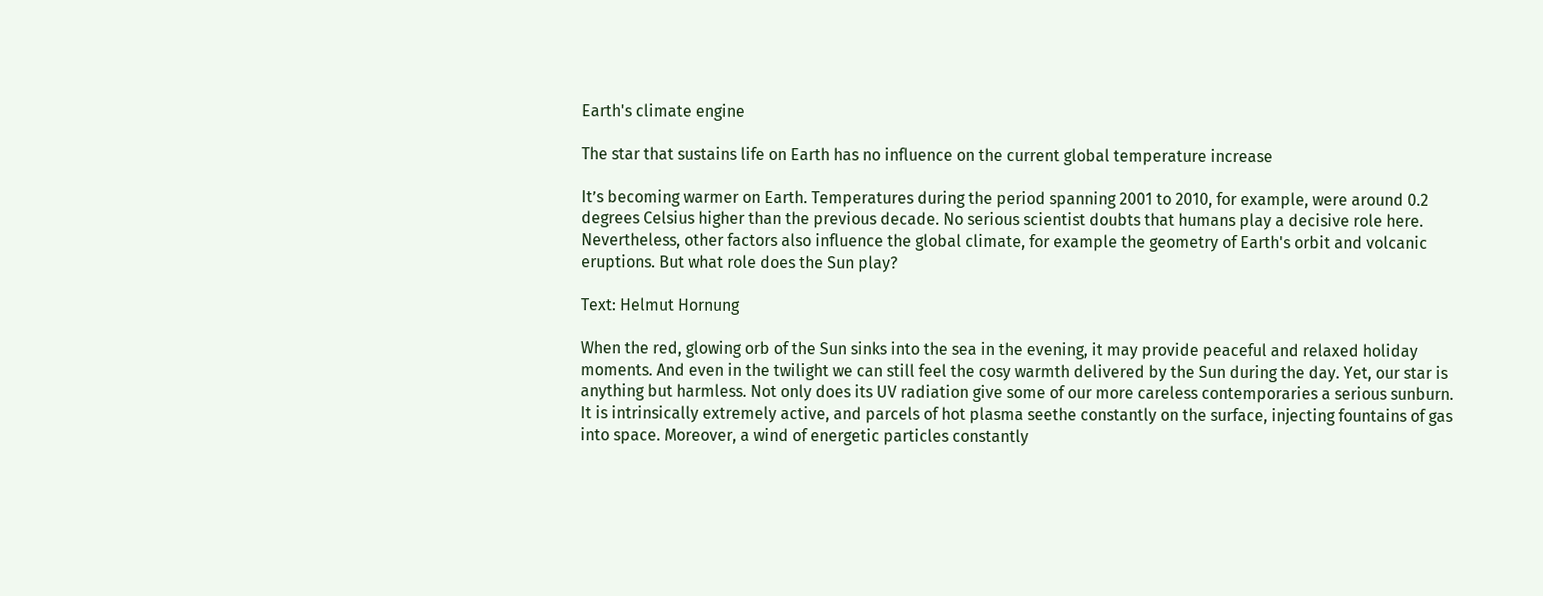Earth's climate engine

The star that sustains life on Earth has no influence on the current global temperature increase

It’s becoming warmer on Earth. Temperatures during the period spanning 2001 to 2010, for example, were around 0.2 degrees Celsius higher than the previous decade. No serious scientist doubts that humans play a decisive role here. Nevertheless, other factors also influence the global climate, for example the geometry of Earth's orbit and volcanic eruptions. But what role does the Sun play?

Text: Helmut Hornung

When the red, glowing orb of the Sun sinks into the sea in the evening, it may provide peaceful and relaxed holiday moments. And even in the twilight we can still feel the cosy warmth delivered by the Sun during the day. Yet, our star is anything but harmless. Not only does its UV radiation give some of our more careless contemporaries a serious sunburn. It is intrinsically extremely active, and parcels of hot plasma seethe constantly on the surface, injecting fountains of gas into space. Moreover, a wind of energetic particles constantly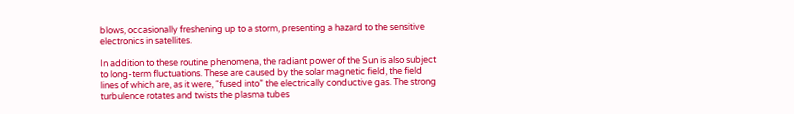blows, occasionally freshening up to a storm, presenting a hazard to the sensitive electronics in satellites.

In addition to these routine phenomena, the radiant power of the Sun is also subject to long-term fluctuations. These are caused by the solar magnetic field, the field lines of which are, as it were, “fused into” the electrically conductive gas. The strong turbulence rotates and twists the plasma tubes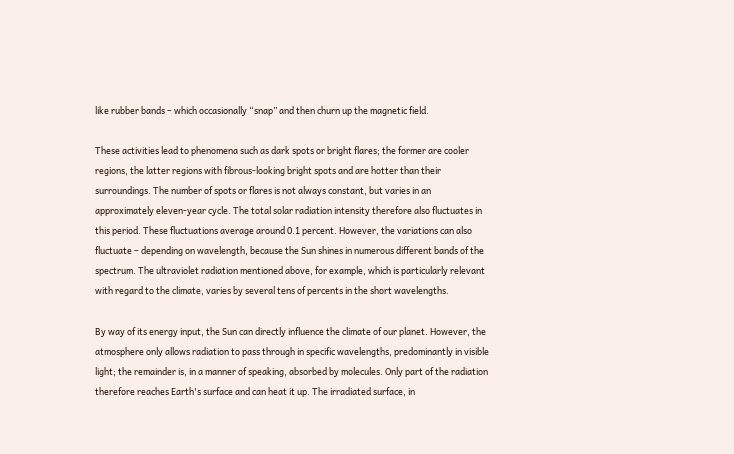like rubber bands – which occasionally “snap” and then churn up the magnetic field.

These activities lead to phenomena such as dark spots or bright flares; the former are cooler regions, the latter regions with fibrous-looking bright spots and are hotter than their surroundings. The number of spots or flares is not always constant, but varies in an approximately eleven-year cycle. The total solar radiation intensity therefore also fluctuates in this period. These fluctuations average around 0.1 percent. However, the variations can also fluctuate – depending on wavelength, because the Sun shines in numerous different bands of the spectrum. The ultraviolet radiation mentioned above, for example, which is particularly relevant with regard to the climate, varies by several tens of percents in the short wavelengths.

By way of its energy input, the Sun can directly influence the climate of our planet. However, the atmosphere only allows radiation to pass through in specific wavelengths, predominantly in visible light; the remainder is, in a manner of speaking, absorbed by molecules. Only part of the radiation therefore reaches Earth's surface and can heat it up. The irradiated surface, in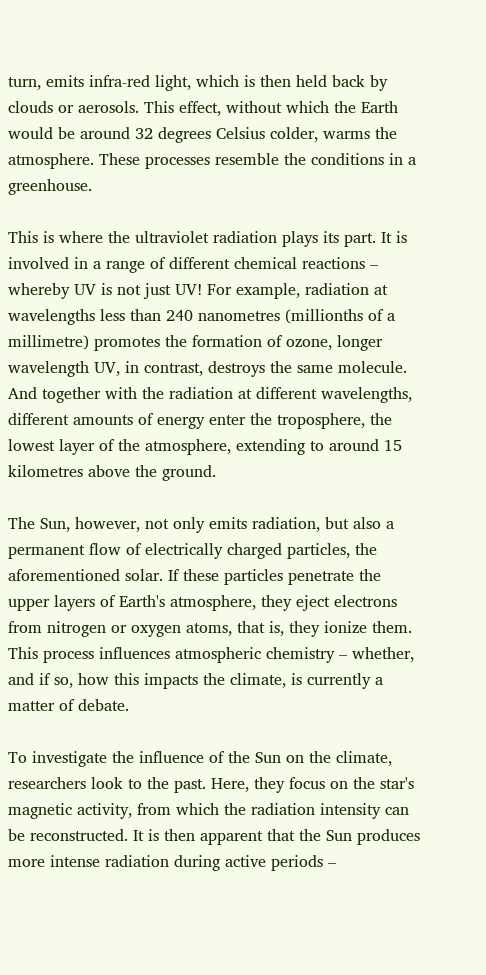turn, emits infra-red light, which is then held back by clouds or aerosols. This effect, without which the Earth would be around 32 degrees Celsius colder, warms the atmosphere. These processes resemble the conditions in a greenhouse.

This is where the ultraviolet radiation plays its part. It is involved in a range of different chemical reactions – whereby UV is not just UV! For example, radiation at wavelengths less than 240 nanometres (millionths of a millimetre) promotes the formation of ozone, longer wavelength UV, in contrast, destroys the same molecule. And together with the radiation at different wavelengths, different amounts of energy enter the troposphere, the lowest layer of the atmosphere, extending to around 15 kilometres above the ground.

The Sun, however, not only emits radiation, but also a permanent flow of electrically charged particles, the aforementioned solar. If these particles penetrate the upper layers of Earth's atmosphere, they eject electrons from nitrogen or oxygen atoms, that is, they ionize them. This process influences atmospheric chemistry – whether, and if so, how this impacts the climate, is currently a matter of debate.

To investigate the influence of the Sun on the climate, researchers look to the past. Here, they focus on the star's magnetic activity, from which the radiation intensity can be reconstructed. It is then apparent that the Sun produces more intense radiation during active periods –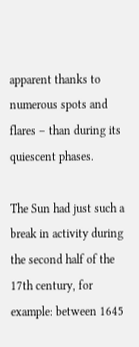apparent thanks to numerous spots and flares – than during its quiescent phases.

The Sun had just such a break in activity during the second half of the 17th century, for example: between 1645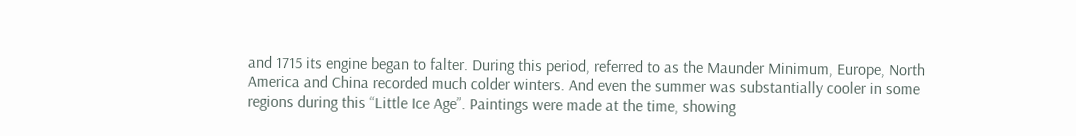and 1715 its engine began to falter. During this period, referred to as the Maunder Minimum, Europe, North America and China recorded much colder winters. And even the summer was substantially cooler in some regions during this “Little Ice Age”. Paintings were made at the time, showing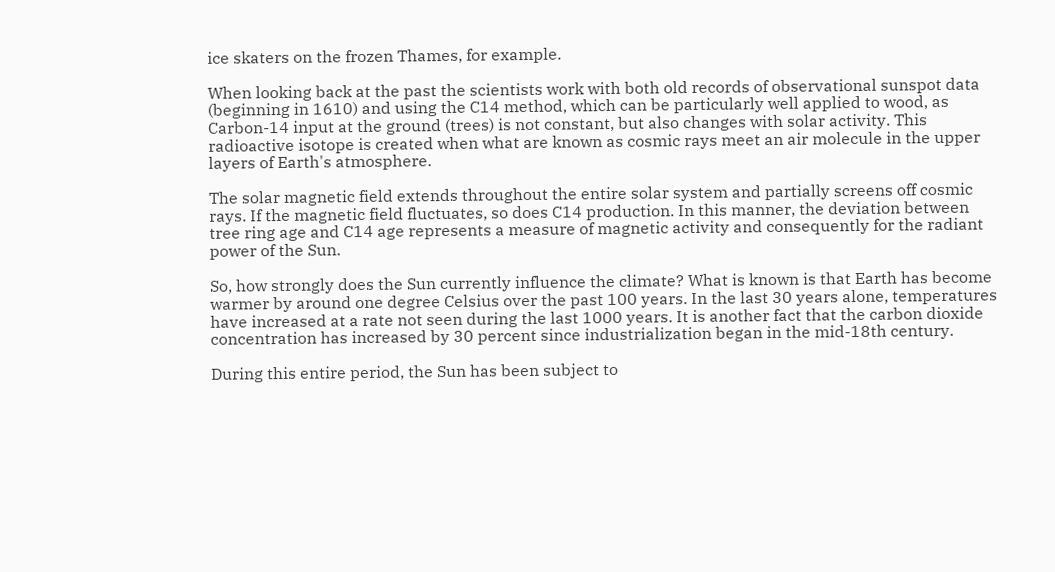ice skaters on the frozen Thames, for example.

When looking back at the past the scientists work with both old records of observational sunspot data (beginning in 1610) and using the C14 method, which can be particularly well applied to wood, as Carbon-14 input at the ground (trees) is not constant, but also changes with solar activity. This radioactive isotope is created when what are known as cosmic rays meet an air molecule in the upper layers of Earth's atmosphere.

The solar magnetic field extends throughout the entire solar system and partially screens off cosmic rays. If the magnetic field fluctuates, so does C14 production. In this manner, the deviation between tree ring age and C14 age represents a measure of magnetic activity and consequently for the radiant power of the Sun.

So, how strongly does the Sun currently influence the climate? What is known is that Earth has become warmer by around one degree Celsius over the past 100 years. In the last 30 years alone, temperatures have increased at a rate not seen during the last 1000 years. It is another fact that the carbon dioxide concentration has increased by 30 percent since industrialization began in the mid-18th century.

During this entire period, the Sun has been subject to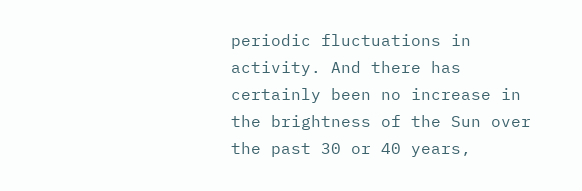periodic fluctuations in activity. And there has certainly been no increase in the brightness of the Sun over the past 30 or 40 years,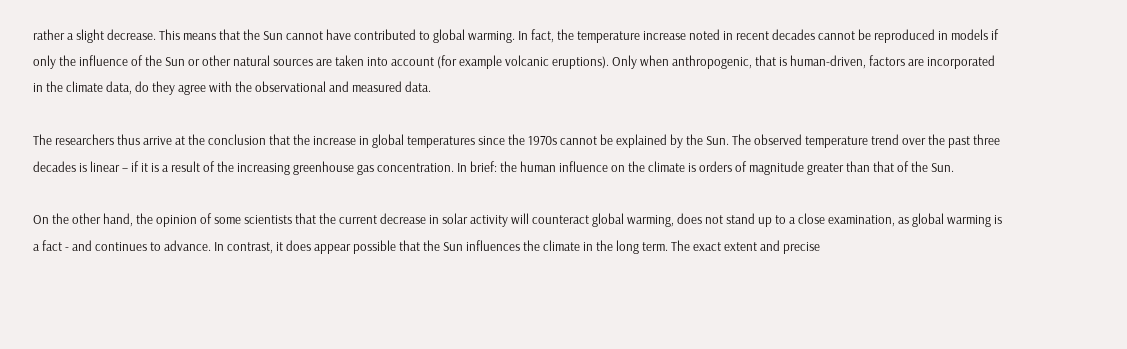rather a slight decrease. This means that the Sun cannot have contributed to global warming. In fact, the temperature increase noted in recent decades cannot be reproduced in models if only the influence of the Sun or other natural sources are taken into account (for example volcanic eruptions). Only when anthropogenic, that is human-driven, factors are incorporated in the climate data, do they agree with the observational and measured data.

The researchers thus arrive at the conclusion that the increase in global temperatures since the 1970s cannot be explained by the Sun. The observed temperature trend over the past three decades is linear – if it is a result of the increasing greenhouse gas concentration. In brief: the human influence on the climate is orders of magnitude greater than that of the Sun.

On the other hand, the opinion of some scientists that the current decrease in solar activity will counteract global warming, does not stand up to a close examination, as global warming is a fact - and continues to advance. In contrast, it does appear possible that the Sun influences the climate in the long term. The exact extent and precise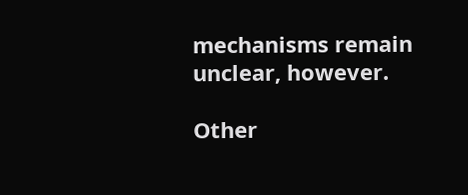mechanisms remain unclear, however.

Other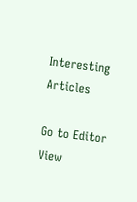Interesting Articles

Go to Editor View